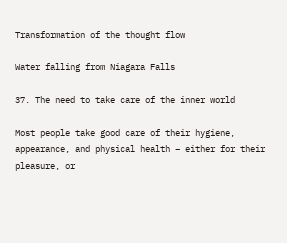Transformation of the thought flow

Water falling from Niagara Falls

37. The need to take care of the inner world

Most people take good care of their hygiene, appearance, and physical health – either for their pleasure, or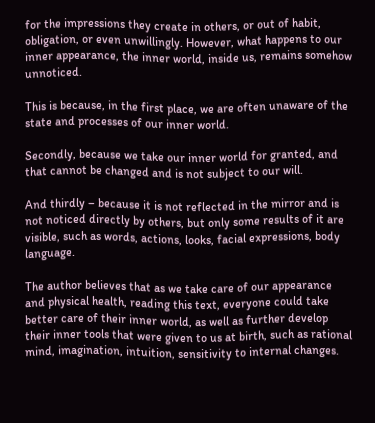for the impressions they create in others, or out of habit, obligation, or even unwillingly. However, what happens to our inner appearance, the inner world, inside us, remains somehow unnoticed.

This is because, in the first place, we are often unaware of the state and processes of our inner world.

Secondly, because we take our inner world for granted, and that cannot be changed and is not subject to our will.

And thirdly – because it is not reflected in the mirror and is not noticed directly by others, but only some results of it are visible, such as words, actions, looks, facial expressions, body language.

The author believes that as we take care of our appearance and physical health, reading this text, everyone could take better care of their inner world, as well as further develop their inner tools that were given to us at birth, such as rational mind, imagination, intuition, sensitivity to internal changes.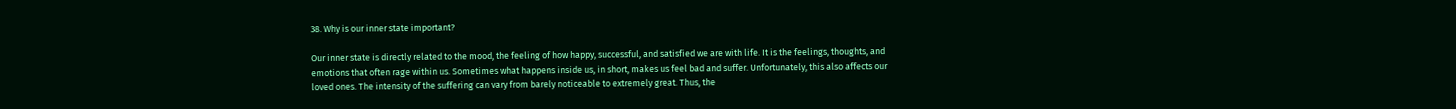38. Why is our inner state important?

Our inner state is directly related to the mood, the feeling of how happy, successful, and satisfied we are with life. It is the feelings, thoughts, and emotions that often rage within us. Sometimes what happens inside us, in short, makes us feel bad and suffer. Unfortunately, this also affects our loved ones. The intensity of the suffering can vary from barely noticeable to extremely great. Thus, the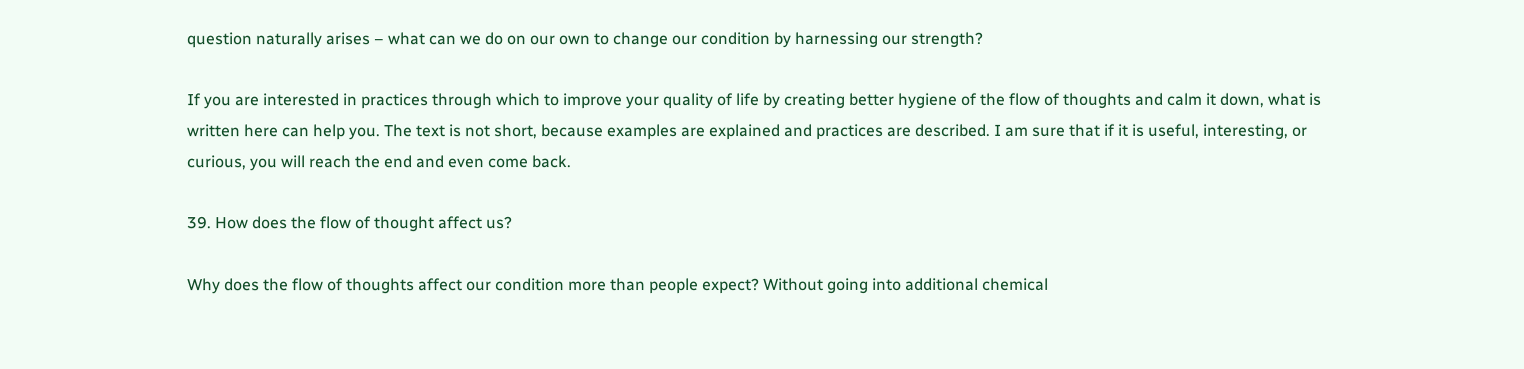question naturally arises – what can we do on our own to change our condition by harnessing our strength?

If you are interested in practices through which to improve your quality of life by creating better hygiene of the flow of thoughts and calm it down, what is written here can help you. The text is not short, because examples are explained and practices are described. I am sure that if it is useful, interesting, or curious, you will reach the end and even come back.

39. How does the flow of thought affect us?

Why does the flow of thoughts affect our condition more than people expect? Without going into additional chemical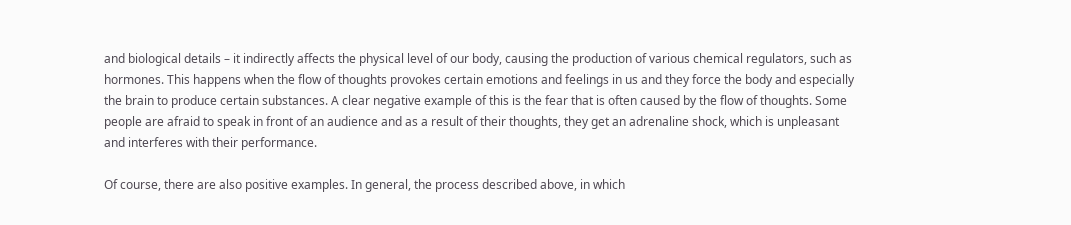and biological details – it indirectly affects the physical level of our body, causing the production of various chemical regulators, such as hormones. This happens when the flow of thoughts provokes certain emotions and feelings in us and they force the body and especially the brain to produce certain substances. A clear negative example of this is the fear that is often caused by the flow of thoughts. Some people are afraid to speak in front of an audience and as a result of their thoughts, they get an adrenaline shock, which is unpleasant and interferes with their performance.

Of course, there are also positive examples. In general, the process described above, in which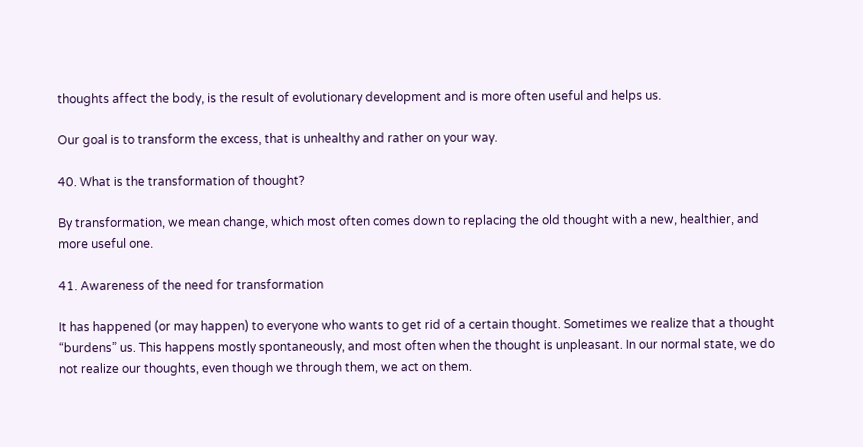thoughts affect the body, is the result of evolutionary development and is more often useful and helps us.

Our goal is to transform the excess, that is unhealthy and rather on your way.

40. What is the transformation of thought?

By transformation, we mean change, which most often comes down to replacing the old thought with a new, healthier, and more useful one.

41. Awareness of the need for transformation

It has happened (or may happen) to everyone who wants to get rid of a certain thought. Sometimes we realize that a thought “burdens” us. This happens mostly spontaneously, and most often when the thought is unpleasant. In our normal state, we do not realize our thoughts, even though we through them, we act on them.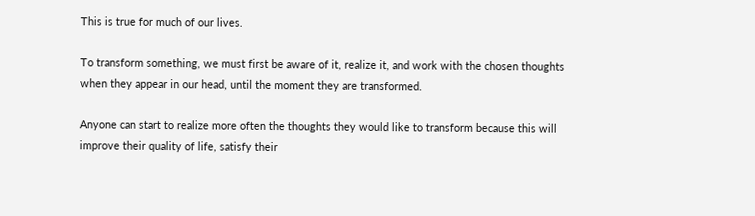This is true for much of our lives.

To transform something, we must first be aware of it, realize it, and work with the chosen thoughts when they appear in our head, until the moment they are transformed.

Anyone can start to realize more often the thoughts they would like to transform because this will improve their quality of life, satisfy their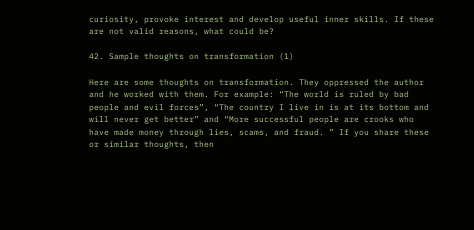curiosity, provoke interest and develop useful inner skills. If these are not valid reasons, what could be?

42. Sample thoughts on transformation (1)

Here are some thoughts on transformation. They oppressed the author and he worked with them. For example: “The world is ruled by bad people and evil forces”, “The country I live in is at its bottom and will never get better” and “More successful people are crooks who have made money through lies, scams, and fraud. ” If you share these or similar thoughts, then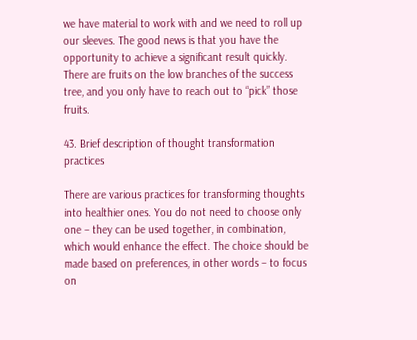we have material to work with and we need to roll up our sleeves. The good news is that you have the opportunity to achieve a significant result quickly. There are fruits on the low branches of the success tree, and you only have to reach out to “pick” those fruits.

43. Brief description of thought transformation practices

There are various practices for transforming thoughts into healthier ones. You do not need to choose only one – they can be used together, in combination, which would enhance the effect. The choice should be made based on preferences, in other words – to focus on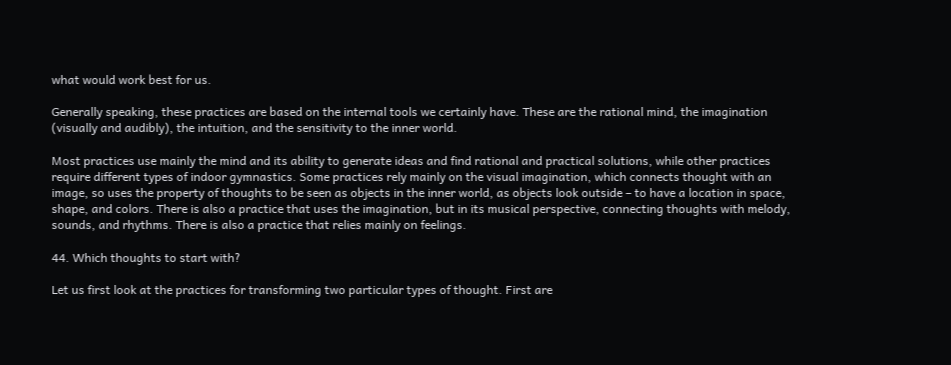what would work best for us.

Generally speaking, these practices are based on the internal tools we certainly have. These are the rational mind, the imagination (visually and audibly), the intuition, and the sensitivity to the inner world.

Most practices use mainly the mind and its ability to generate ideas and find rational and practical solutions, while other practices require different types of indoor gymnastics. Some practices rely mainly on the visual imagination, which connects thought with an image, so uses the property of thoughts to be seen as objects in the inner world, as objects look outside – to have a location in space, shape, and colors. There is also a practice that uses the imagination, but in its musical perspective, connecting thoughts with melody, sounds, and rhythms. There is also a practice that relies mainly on feelings.

44. Which thoughts to start with?

Let us first look at the practices for transforming two particular types of thought. First are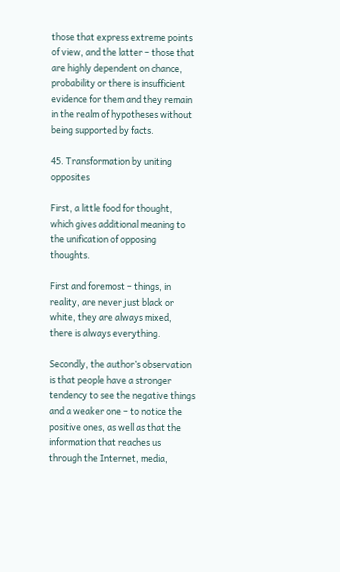those that express extreme points of view, and the latter – those that are highly dependent on chance, probability or there is insufficient evidence for them and they remain in the realm of hypotheses without being supported by facts.

45. Transformation by uniting opposites

First, a little food for thought, which gives additional meaning to the unification of opposing thoughts.

First and foremost – things, in reality, are never just black or white, they are always mixed, there is always everything.

Secondly, the author’s observation is that people have a stronger tendency to see the negative things and a weaker one – to notice the positive ones, as well as that the information that reaches us through the Internet, media,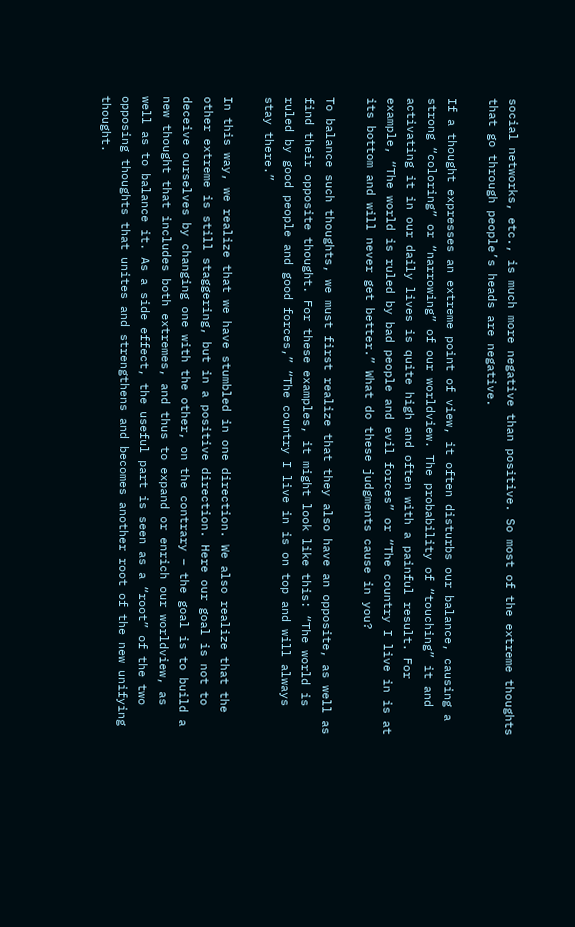social networks, etc., is much more negative than positive. So most of the extreme thoughts that go through people’s heads are negative.

If a thought expresses an extreme point of view, it often disturbs our balance, causing a strong “coloring” or “narrowing” of our worldview. The probability of “touching” it and activating it in our daily lives is quite high and often with a painful result. For example, “The world is ruled by bad people and evil forces” or “The country I live in is at its bottom and will never get better.” What do these judgments cause in you?

To balance such thoughts, we must first realize that they also have an opposite, as well as find their opposite thought. For these examples, it might look like this: “The world is ruled by good people and good forces,” “The country I live in is on top and will always stay there.”

In this way, we realize that we have stumbled in one direction. We also realize that the other extreme is still staggering, but in a positive direction. Here our goal is not to deceive ourselves by changing one with the other, on the contrary – the goal is to build a new thought that includes both extremes, and thus to expand or enrich our worldview, as well as to balance it. As a side effect, the useful part is seen as a “root” of the two opposing thoughts that unites and strengthens and becomes another root of the new unifying thought.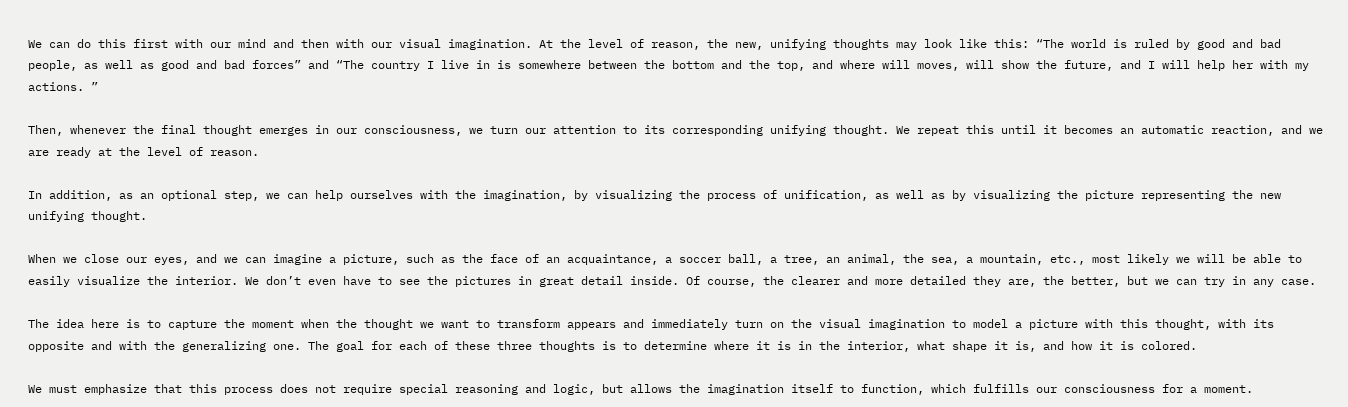We can do this first with our mind and then with our visual imagination. At the level of reason, the new, unifying thoughts may look like this: “The world is ruled by good and bad people, as well as good and bad forces” and “The country I live in is somewhere between the bottom and the top, and where will moves, will show the future, and I will help her with my actions. ”

Then, whenever the final thought emerges in our consciousness, we turn our attention to its corresponding unifying thought. We repeat this until it becomes an automatic reaction, and we are ready at the level of reason.

In addition, as an optional step, we can help ourselves with the imagination, by visualizing the process of unification, as well as by visualizing the picture representing the new unifying thought.

When we close our eyes, and we can imagine a picture, such as the face of an acquaintance, a soccer ball, a tree, an animal, the sea, a mountain, etc., most likely we will be able to easily visualize the interior. We don’t even have to see the pictures in great detail inside. Of course, the clearer and more detailed they are, the better, but we can try in any case.

The idea here is to capture the moment when the thought we want to transform appears and immediately turn on the visual imagination to model a picture with this thought, with its opposite and with the generalizing one. The goal for each of these three thoughts is to determine where it is in the interior, what shape it is, and how it is colored.

We must emphasize that this process does not require special reasoning and logic, but allows the imagination itself to function, which fulfills our consciousness for a moment.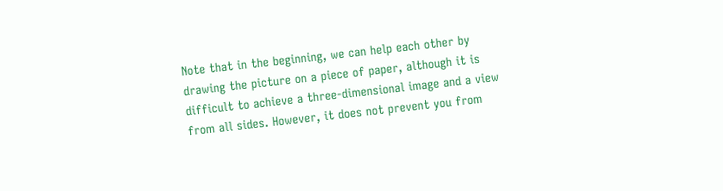Note that in the beginning, we can help each other by drawing the picture on a piece of paper, although it is difficult to achieve a three-dimensional image and a view from all sides. However, it does not prevent you from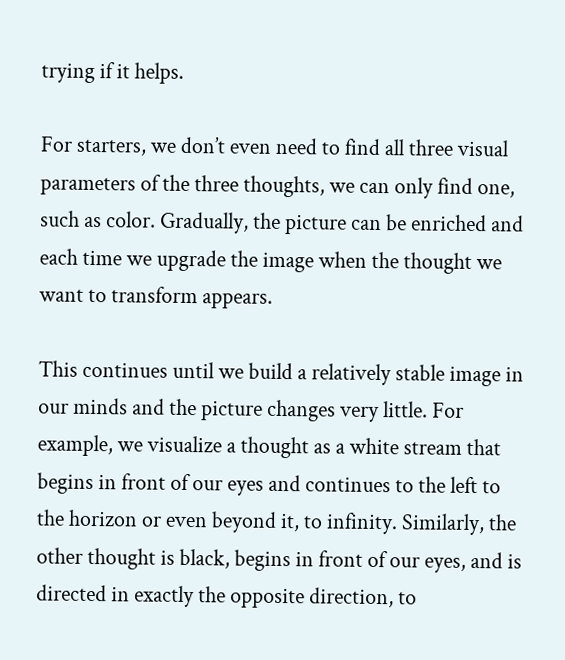trying if it helps.

For starters, we don’t even need to find all three visual parameters of the three thoughts, we can only find one, such as color. Gradually, the picture can be enriched and each time we upgrade the image when the thought we want to transform appears.

This continues until we build a relatively stable image in our minds and the picture changes very little. For example, we visualize a thought as a white stream that begins in front of our eyes and continues to the left to the horizon or even beyond it, to infinity. Similarly, the other thought is black, begins in front of our eyes, and is directed in exactly the opposite direction, to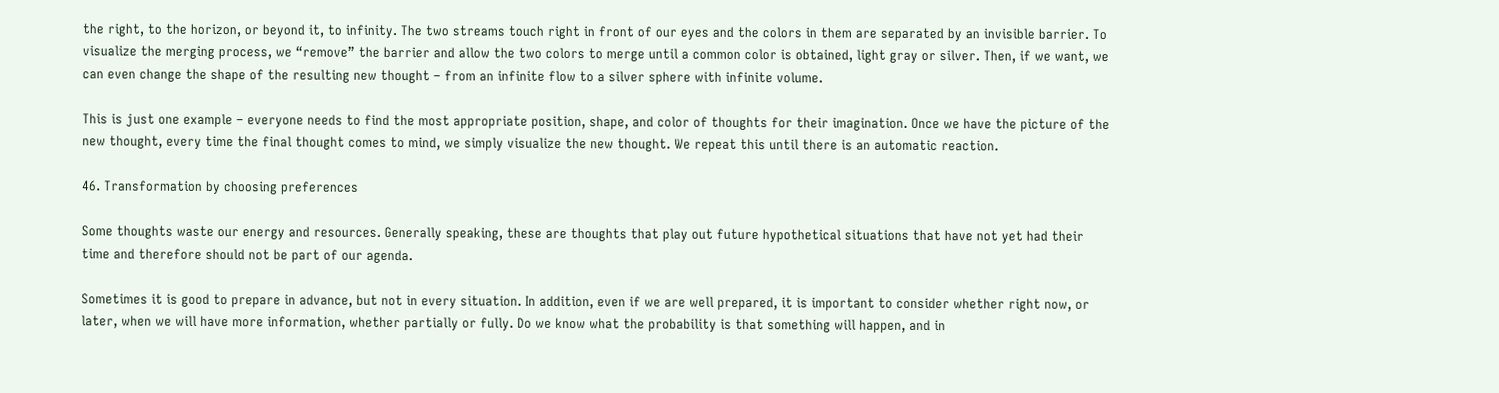the right, to the horizon, or beyond it, to infinity. The two streams touch right in front of our eyes and the colors in them are separated by an invisible barrier. To visualize the merging process, we “remove” the barrier and allow the two colors to merge until a common color is obtained, light gray or silver. Then, if we want, we can even change the shape of the resulting new thought – from an infinite flow to a silver sphere with infinite volume.

This is just one example – everyone needs to find the most appropriate position, shape, and color of thoughts for their imagination. Once we have the picture of the new thought, every time the final thought comes to mind, we simply visualize the new thought. We repeat this until there is an automatic reaction.

46. Transformation by choosing preferences

Some thoughts waste our energy and resources. Generally speaking, these are thoughts that play out future hypothetical situations that have not yet had their time and therefore should not be part of our agenda.

Sometimes it is good to prepare in advance, but not in every situation. In addition, even if we are well prepared, it is important to consider whether right now, or later, when we will have more information, whether partially or fully. Do we know what the probability is that something will happen, and in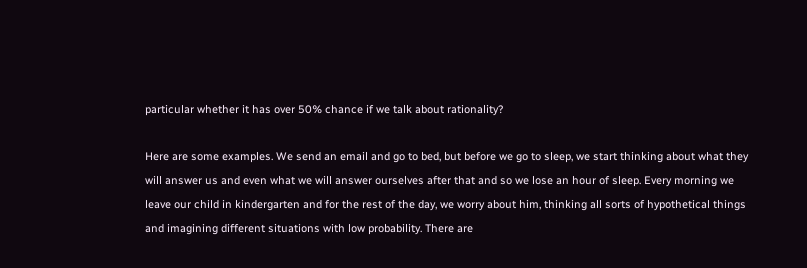particular whether it has over 50% chance if we talk about rationality?

Here are some examples. We send an email and go to bed, but before we go to sleep, we start thinking about what they will answer us and even what we will answer ourselves after that and so we lose an hour of sleep. Every morning we leave our child in kindergarten and for the rest of the day, we worry about him, thinking all sorts of hypothetical things and imagining different situations with low probability. There are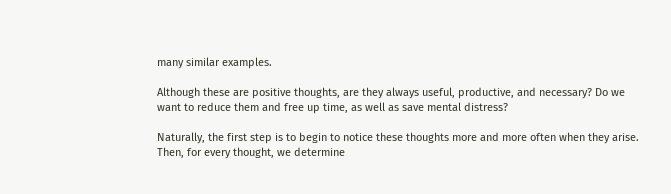many similar examples.

Although these are positive thoughts, are they always useful, productive, and necessary? Do we want to reduce them and free up time, as well as save mental distress?

Naturally, the first step is to begin to notice these thoughts more and more often when they arise. Then, for every thought, we determine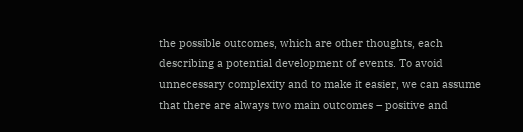the possible outcomes, which are other thoughts, each describing a potential development of events. To avoid unnecessary complexity and to make it easier, we can assume that there are always two main outcomes – positive and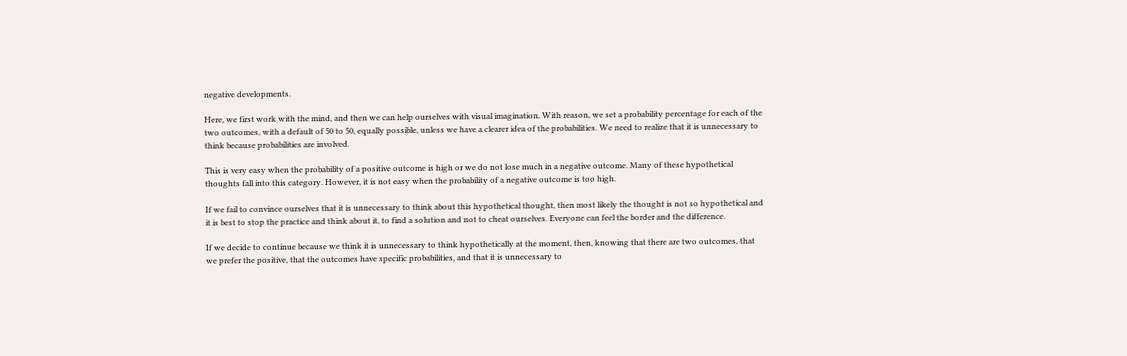negative developments.

Here, we first work with the mind, and then we can help ourselves with visual imagination. With reason, we set a probability percentage for each of the two outcomes, with a default of 50 to 50, equally possible, unless we have a clearer idea of the probabilities. We need to realize that it is unnecessary to think because probabilities are involved.

This is very easy when the probability of a positive outcome is high or we do not lose much in a negative outcome. Many of these hypothetical thoughts fall into this category. However, it is not easy when the probability of a negative outcome is too high.

If we fail to convince ourselves that it is unnecessary to think about this hypothetical thought, then most likely the thought is not so hypothetical and it is best to stop the practice and think about it, to find a solution and not to cheat ourselves. Everyone can feel the border and the difference.

If we decide to continue because we think it is unnecessary to think hypothetically at the moment, then, knowing that there are two outcomes, that we prefer the positive, that the outcomes have specific probabilities, and that it is unnecessary to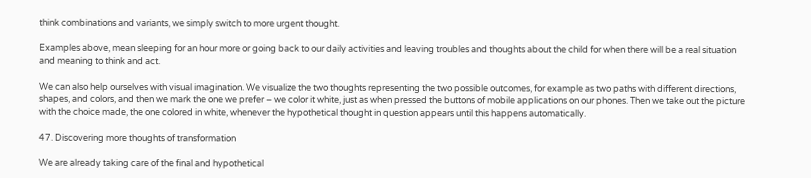think combinations and variants, we simply switch to more urgent thought.

Examples above, mean sleeping for an hour more or going back to our daily activities and leaving troubles and thoughts about the child for when there will be a real situation and meaning to think and act.

We can also help ourselves with visual imagination. We visualize the two thoughts representing the two possible outcomes, for example as two paths with different directions, shapes, and colors, and then we mark the one we prefer – we color it white, just as when pressed the buttons of mobile applications on our phones. Then we take out the picture with the choice made, the one colored in white, whenever the hypothetical thought in question appears until this happens automatically.

47. Discovering more thoughts of transformation

We are already taking care of the final and hypothetical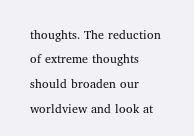thoughts. The reduction of extreme thoughts should broaden our worldview and look at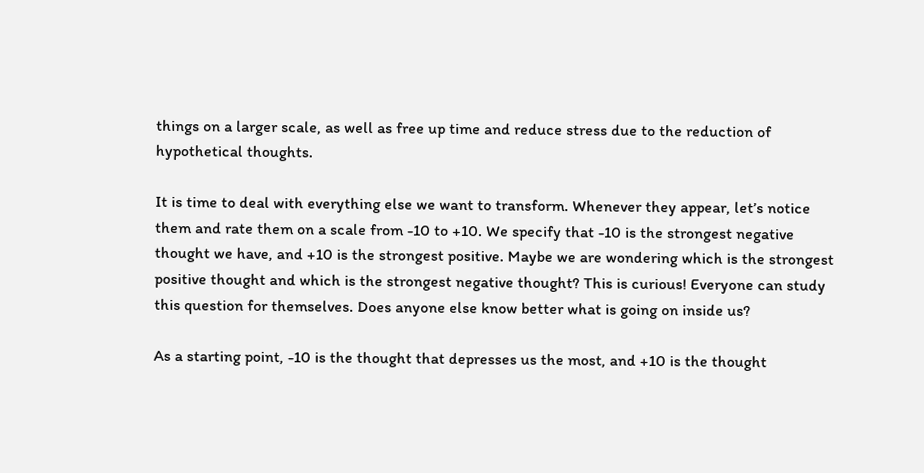things on a larger scale, as well as free up time and reduce stress due to the reduction of hypothetical thoughts.

It is time to deal with everything else we want to transform. Whenever they appear, let’s notice them and rate them on a scale from -10 to +10. We specify that -10 is the strongest negative thought we have, and +10 is the strongest positive. Maybe we are wondering which is the strongest positive thought and which is the strongest negative thought? This is curious! Everyone can study this question for themselves. Does anyone else know better what is going on inside us?

As a starting point, -10 is the thought that depresses us the most, and +10 is the thought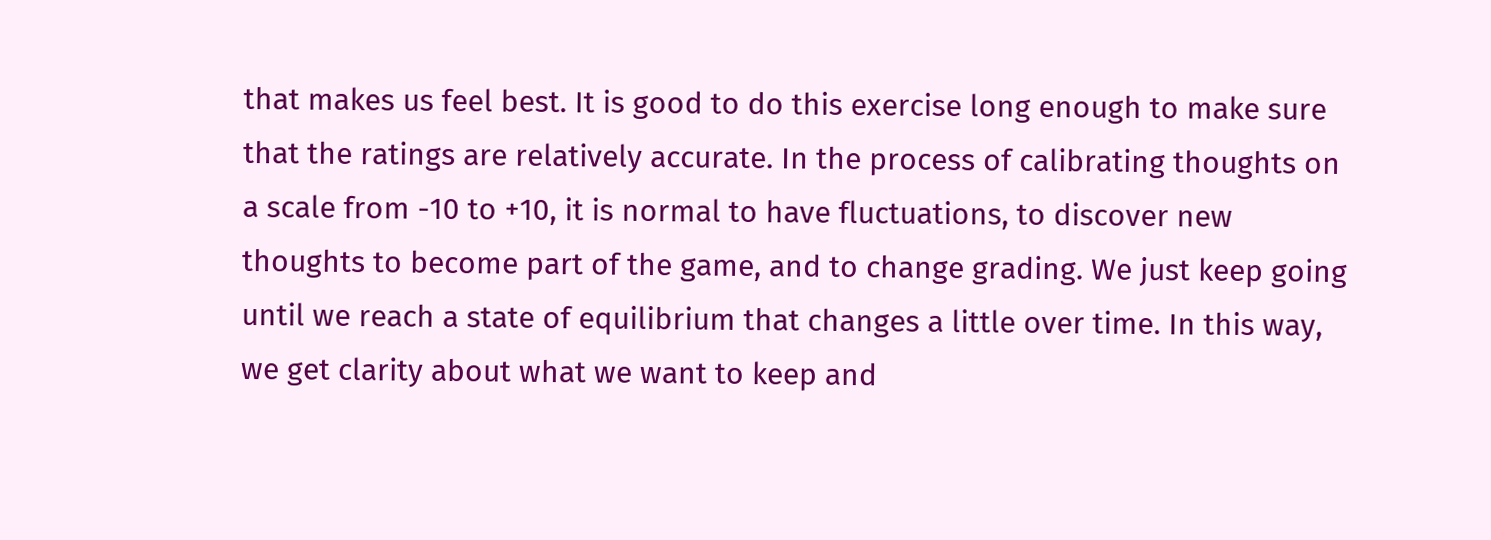that makes us feel best. It is good to do this exercise long enough to make sure that the ratings are relatively accurate. In the process of calibrating thoughts on a scale from -10 to +10, it is normal to have fluctuations, to discover new thoughts to become part of the game, and to change grading. We just keep going until we reach a state of equilibrium that changes a little over time. In this way, we get clarity about what we want to keep and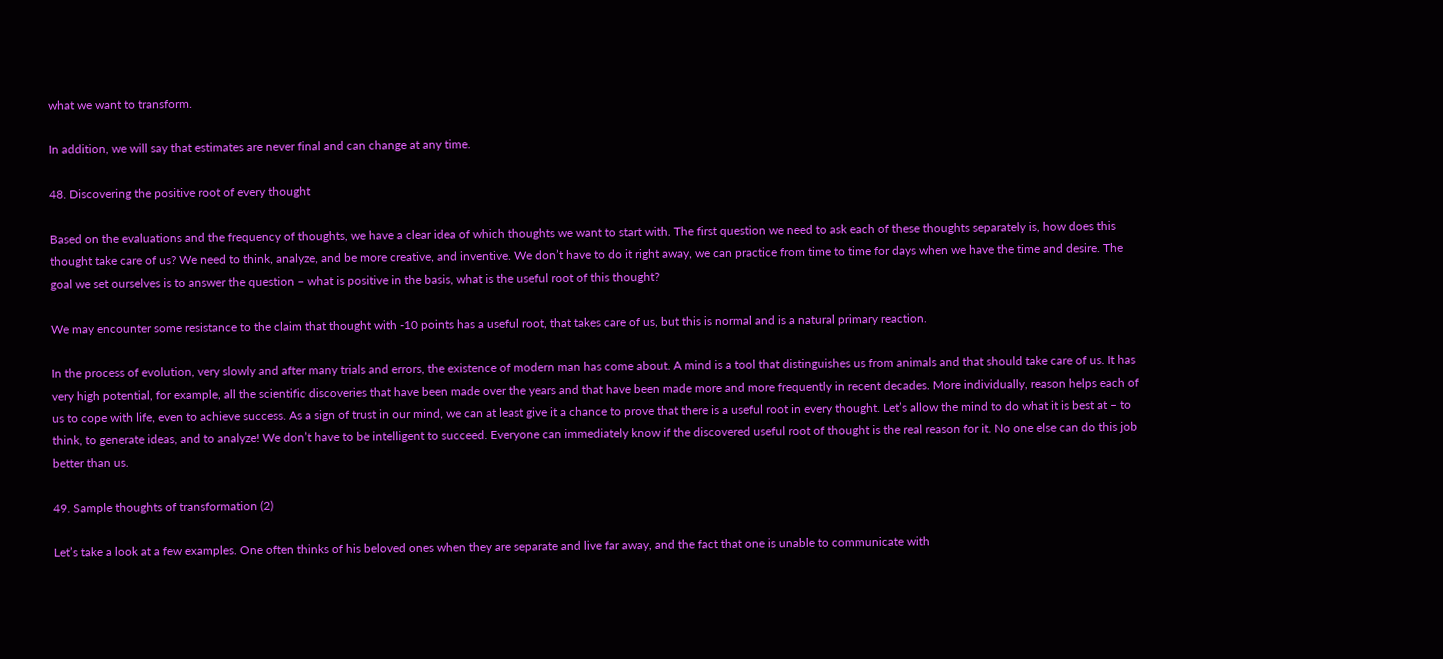what we want to transform.

In addition, we will say that estimates are never final and can change at any time.

48. Discovering the positive root of every thought

Based on the evaluations and the frequency of thoughts, we have a clear idea of which thoughts we want to start with. The first question we need to ask each of these thoughts separately is, how does this thought take care of us? We need to think, analyze, and be more creative, and inventive. We don’t have to do it right away, we can practice from time to time for days when we have the time and desire. The goal we set ourselves is to answer the question – what is positive in the basis, what is the useful root of this thought?

We may encounter some resistance to the claim that thought with -10 points has a useful root, that takes care of us, but this is normal and is a natural primary reaction.

In the process of evolution, very slowly and after many trials and errors, the existence of modern man has come about. A mind is a tool that distinguishes us from animals and that should take care of us. It has very high potential, for example, all the scientific discoveries that have been made over the years and that have been made more and more frequently in recent decades. More individually, reason helps each of us to cope with life, even to achieve success. As a sign of trust in our mind, we can at least give it a chance to prove that there is a useful root in every thought. Let’s allow the mind to do what it is best at – to think, to generate ideas, and to analyze! We don’t have to be intelligent to succeed. Everyone can immediately know if the discovered useful root of thought is the real reason for it. No one else can do this job better than us.

49. Sample thoughts of transformation (2)

Let’s take a look at a few examples. One often thinks of his beloved ones when they are separate and live far away, and the fact that one is unable to communicate with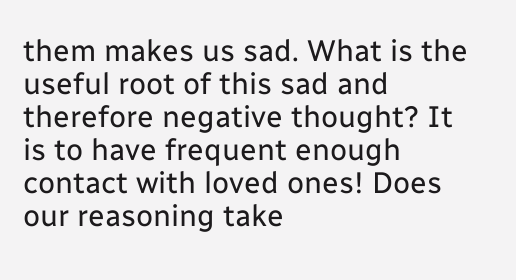them makes us sad. What is the useful root of this sad and therefore negative thought? It is to have frequent enough contact with loved ones! Does our reasoning take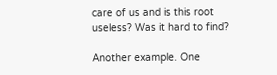care of us and is this root useless? Was it hard to find?

Another example. One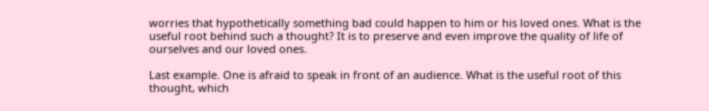worries that hypothetically something bad could happen to him or his loved ones. What is the useful root behind such a thought? It is to preserve and even improve the quality of life of ourselves and our loved ones.

Last example. One is afraid to speak in front of an audience. What is the useful root of this thought, which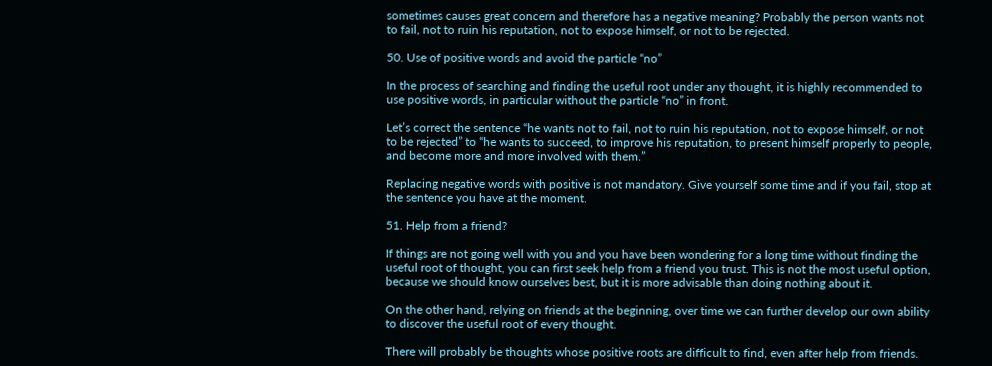sometimes causes great concern and therefore has a negative meaning? Probably the person wants not to fail, not to ruin his reputation, not to expose himself, or not to be rejected.

50. Use of positive words and avoid the particle “no”

In the process of searching and finding the useful root under any thought, it is highly recommended to use positive words, in particular without the particle “no” in front.

Let’s correct the sentence “he wants not to fail, not to ruin his reputation, not to expose himself, or not to be rejected” to “he wants to succeed, to improve his reputation, to present himself properly to people, and become more and more involved with them.”

Replacing negative words with positive is not mandatory. Give yourself some time and if you fail, stop at the sentence you have at the moment.

51. Help from a friend?

If things are not going well with you and you have been wondering for a long time without finding the useful root of thought, you can first seek help from a friend you trust. This is not the most useful option, because we should know ourselves best, but it is more advisable than doing nothing about it.

On the other hand, relying on friends at the beginning, over time we can further develop our own ability to discover the useful root of every thought.

There will probably be thoughts whose positive roots are difficult to find, even after help from friends.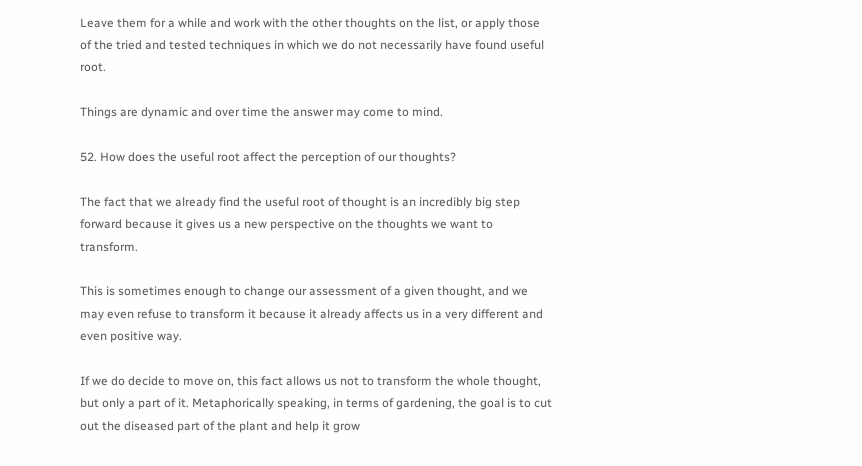Leave them for a while and work with the other thoughts on the list, or apply those of the tried and tested techniques in which we do not necessarily have found useful root.

Things are dynamic and over time the answer may come to mind.

52. How does the useful root affect the perception of our thoughts?

The fact that we already find the useful root of thought is an incredibly big step forward because it gives us a new perspective on the thoughts we want to transform.

This is sometimes enough to change our assessment of a given thought, and we may even refuse to transform it because it already affects us in a very different and even positive way.

If we do decide to move on, this fact allows us not to transform the whole thought, but only a part of it. Metaphorically speaking, in terms of gardening, the goal is to cut out the diseased part of the plant and help it grow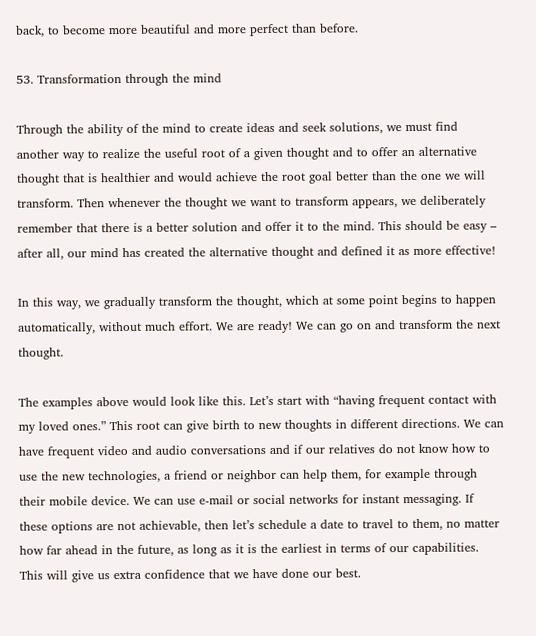back, to become more beautiful and more perfect than before.

53. Transformation through the mind

Through the ability of the mind to create ideas and seek solutions, we must find another way to realize the useful root of a given thought and to offer an alternative thought that is healthier and would achieve the root goal better than the one we will transform. Then whenever the thought we want to transform appears, we deliberately remember that there is a better solution and offer it to the mind. This should be easy – after all, our mind has created the alternative thought and defined it as more effective!

In this way, we gradually transform the thought, which at some point begins to happen automatically, without much effort. We are ready! We can go on and transform the next thought.

The examples above would look like this. Let’s start with “having frequent contact with my loved ones.” This root can give birth to new thoughts in different directions. We can have frequent video and audio conversations and if our relatives do not know how to use the new technologies, a friend or neighbor can help them, for example through their mobile device. We can use e-mail or social networks for instant messaging. If these options are not achievable, then let’s schedule a date to travel to them, no matter how far ahead in the future, as long as it is the earliest in terms of our capabilities. This will give us extra confidence that we have done our best.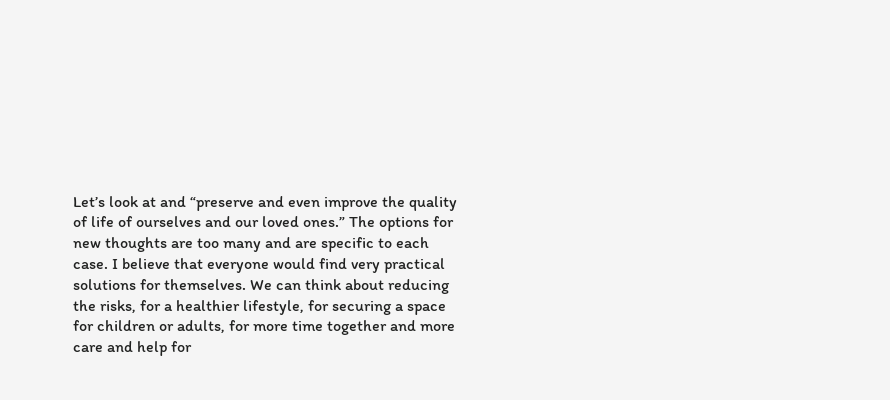Let’s look at and “preserve and even improve the quality of life of ourselves and our loved ones.” The options for new thoughts are too many and are specific to each case. I believe that everyone would find very practical solutions for themselves. We can think about reducing the risks, for a healthier lifestyle, for securing a space for children or adults, for more time together and more care and help for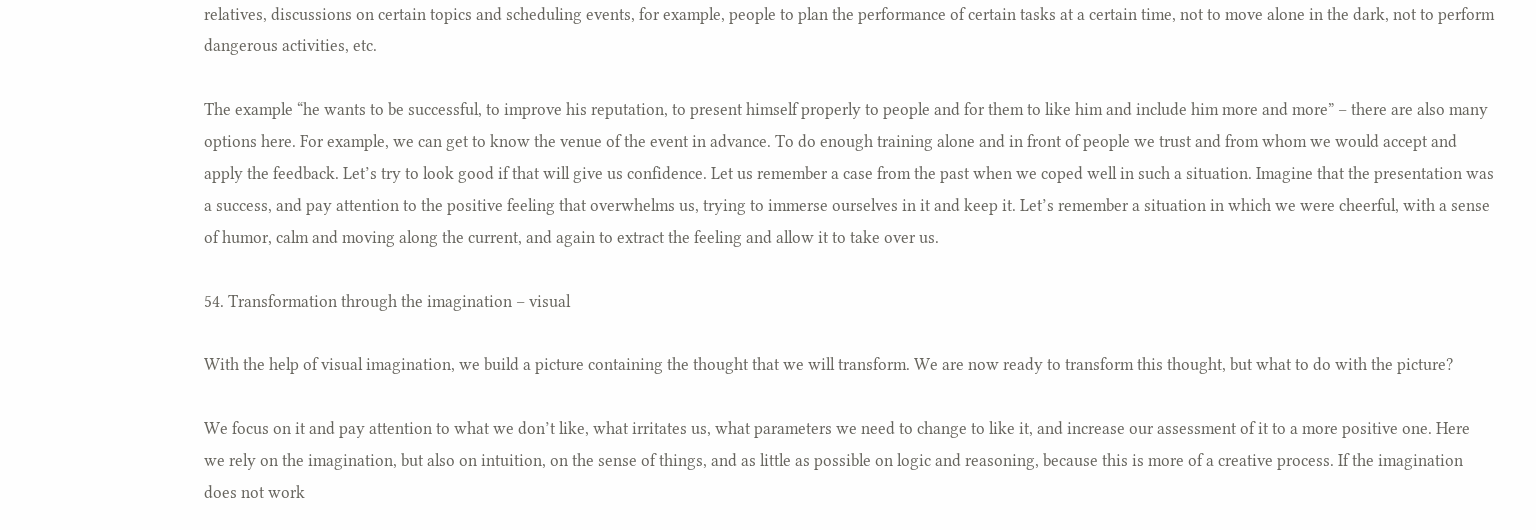relatives, discussions on certain topics and scheduling events, for example, people to plan the performance of certain tasks at a certain time, not to move alone in the dark, not to perform dangerous activities, etc.

The example “he wants to be successful, to improve his reputation, to present himself properly to people and for them to like him and include him more and more” – there are also many options here. For example, we can get to know the venue of the event in advance. To do enough training alone and in front of people we trust and from whom we would accept and apply the feedback. Let’s try to look good if that will give us confidence. Let us remember a case from the past when we coped well in such a situation. Imagine that the presentation was a success, and pay attention to the positive feeling that overwhelms us, trying to immerse ourselves in it and keep it. Let’s remember a situation in which we were cheerful, with a sense of humor, calm and moving along the current, and again to extract the feeling and allow it to take over us.

54. Transformation through the imagination – visual

With the help of visual imagination, we build a picture containing the thought that we will transform. We are now ready to transform this thought, but what to do with the picture?

We focus on it and pay attention to what we don’t like, what irritates us, what parameters we need to change to like it, and increase our assessment of it to a more positive one. Here we rely on the imagination, but also on intuition, on the sense of things, and as little as possible on logic and reasoning, because this is more of a creative process. If the imagination does not work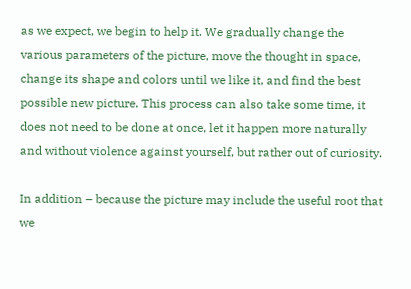as we expect, we begin to help it. We gradually change the various parameters of the picture, move the thought in space, change its shape and colors until we like it, and find the best possible new picture. This process can also take some time, it does not need to be done at once, let it happen more naturally and without violence against yourself, but rather out of curiosity.

In addition – because the picture may include the useful root that we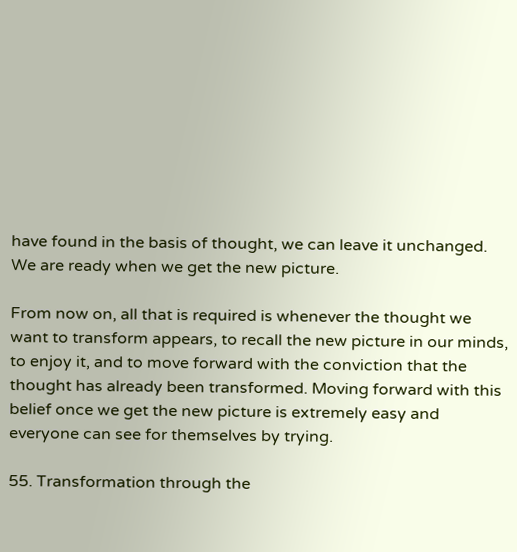have found in the basis of thought, we can leave it unchanged. We are ready when we get the new picture.

From now on, all that is required is whenever the thought we want to transform appears, to recall the new picture in our minds, to enjoy it, and to move forward with the conviction that the thought has already been transformed. Moving forward with this belief once we get the new picture is extremely easy and everyone can see for themselves by trying.

55. Transformation through the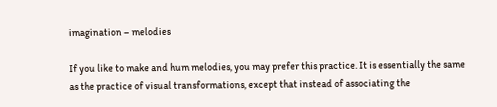imagination – melodies

If you like to make and hum melodies, you may prefer this practice. It is essentially the same as the practice of visual transformations, except that instead of associating the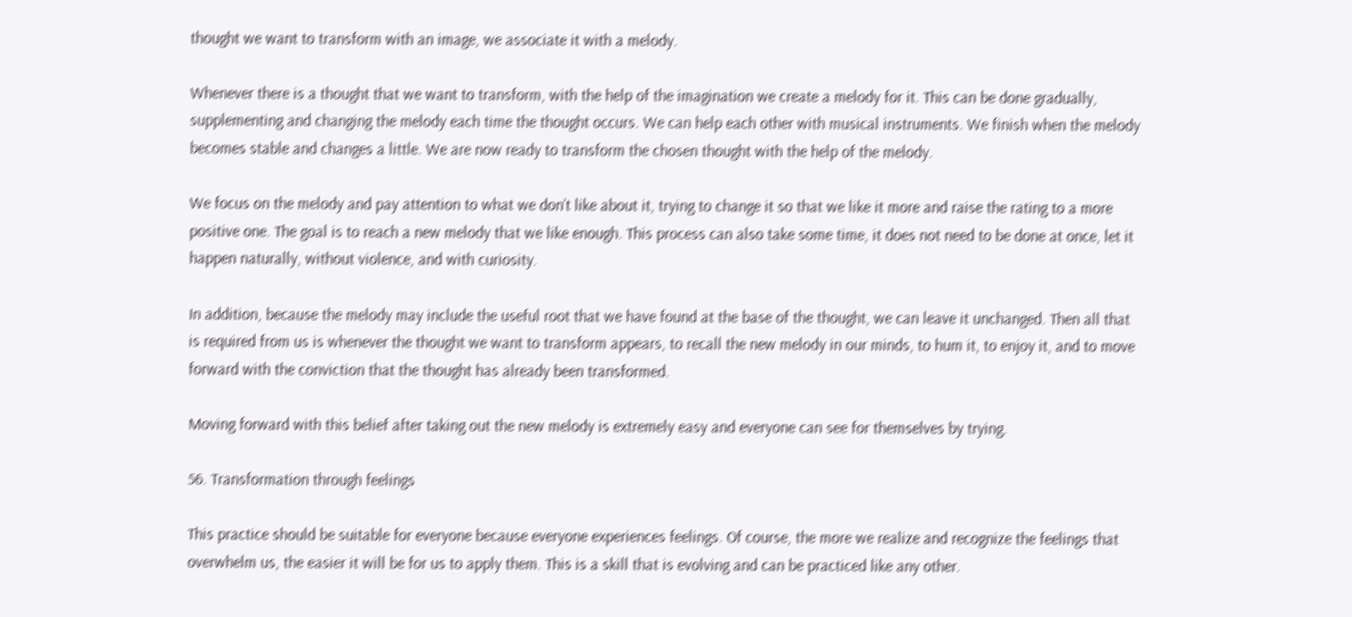thought we want to transform with an image, we associate it with a melody.

Whenever there is a thought that we want to transform, with the help of the imagination we create a melody for it. This can be done gradually, supplementing and changing the melody each time the thought occurs. We can help each other with musical instruments. We finish when the melody becomes stable and changes a little. We are now ready to transform the chosen thought with the help of the melody.

We focus on the melody and pay attention to what we don’t like about it, trying to change it so that we like it more and raise the rating to a more positive one. The goal is to reach a new melody that we like enough. This process can also take some time, it does not need to be done at once, let it happen naturally, without violence, and with curiosity.

In addition, because the melody may include the useful root that we have found at the base of the thought, we can leave it unchanged. Then all that is required from us is whenever the thought we want to transform appears, to recall the new melody in our minds, to hum it, to enjoy it, and to move forward with the conviction that the thought has already been transformed.

Moving forward with this belief after taking out the new melody is extremely easy and everyone can see for themselves by trying.

56. Transformation through feelings

This practice should be suitable for everyone because everyone experiences feelings. Of course, the more we realize and recognize the feelings that overwhelm us, the easier it will be for us to apply them. This is a skill that is evolving and can be practiced like any other.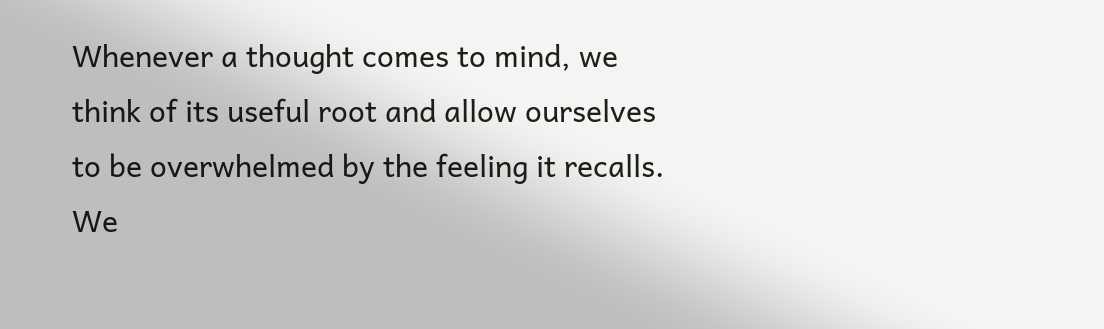Whenever a thought comes to mind, we think of its useful root and allow ourselves to be overwhelmed by the feeling it recalls. We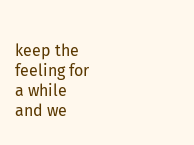keep the feeling for a while and we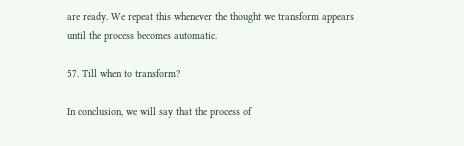are ready. We repeat this whenever the thought we transform appears until the process becomes automatic.

57. Till when to transform?

In conclusion, we will say that the process of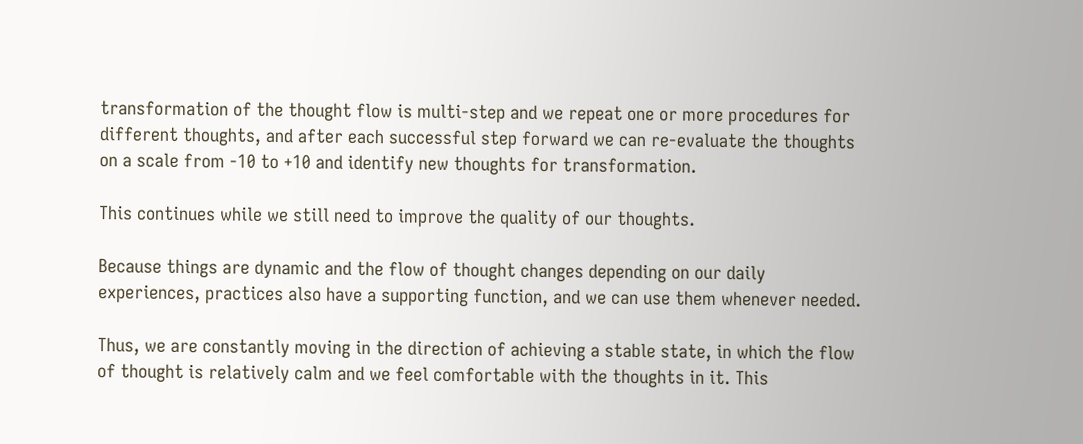transformation of the thought flow is multi-step and we repeat one or more procedures for different thoughts, and after each successful step forward we can re-evaluate the thoughts on a scale from -10 to +10 and identify new thoughts for transformation.

This continues while we still need to improve the quality of our thoughts.

Because things are dynamic and the flow of thought changes depending on our daily experiences, practices also have a supporting function, and we can use them whenever needed.

Thus, we are constantly moving in the direction of achieving a stable state, in which the flow of thought is relatively calm and we feel comfortable with the thoughts in it. This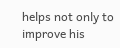helps not only to improve his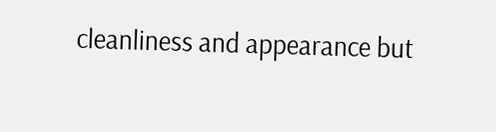cleanliness and appearance but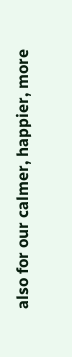also for our calmer, happier, more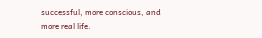successful, more conscious, and more real life.